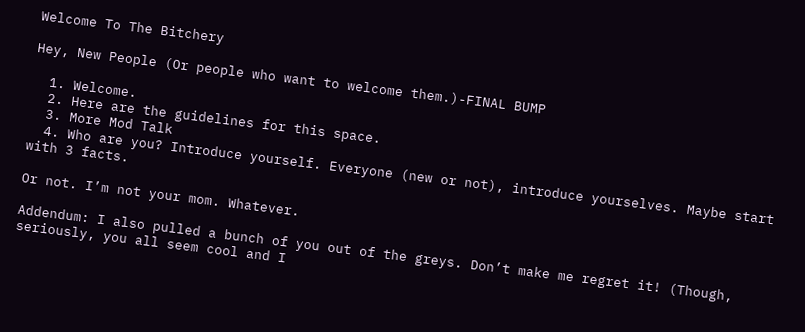Welcome To The Bitchery

Hey, New People (Or people who want to welcome them.)-FINAL BUMP

  1. Welcome.
  2. Here are the guidelines for this space.
  3. More Mod Talk
  4. Who are you? Introduce yourself. Everyone (new or not), introduce yourselves. Maybe start with 3 facts.

Or not. I’m not your mom. Whatever.

Addendum: I also pulled a bunch of you out of the greys. Don’t make me regret it! (Though, seriously, you all seem cool and I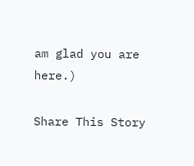am glad you are here.)

Share This Story